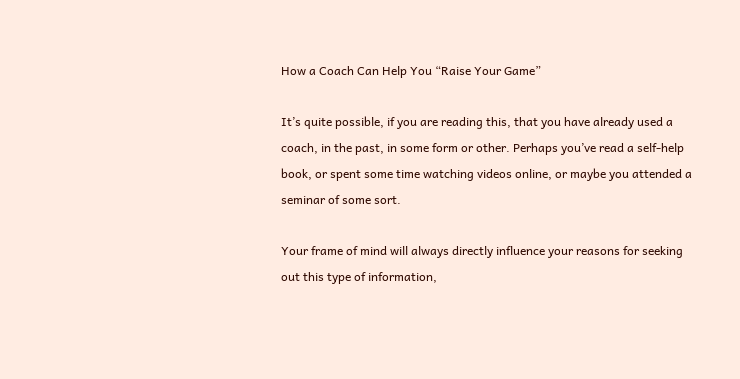How a Coach Can Help You “Raise Your Game”

It’s quite possible, if you are reading this, that you have already used a coach, in the past, in some form or other. Perhaps you’ve read a self-help book, or spent some time watching videos online, or maybe you attended a seminar of some sort.

Your frame of mind will always directly influence your reasons for seeking out this type of information,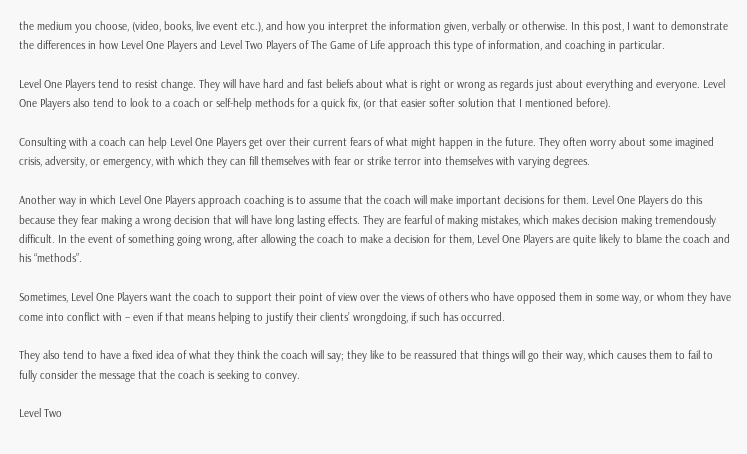the medium you choose, (video, books, live event etc.), and how you interpret the information given, verbally or otherwise. In this post, I want to demonstrate the differences in how Level One Players and Level Two Players of The Game of Life approach this type of information, and coaching in particular.

Level One Players tend to resist change. They will have hard and fast beliefs about what is right or wrong as regards just about everything and everyone. Level One Players also tend to look to a coach or self-help methods for a quick fix, (or that easier softer solution that I mentioned before).

Consulting with a coach can help Level One Players get over their current fears of what might happen in the future. They often worry about some imagined crisis, adversity, or emergency, with which they can fill themselves with fear or strike terror into themselves with varying degrees.

Another way in which Level One Players approach coaching is to assume that the coach will make important decisions for them. Level One Players do this because they fear making a wrong decision that will have long lasting effects. They are fearful of making mistakes, which makes decision making tremendously difficult. In the event of something going wrong, after allowing the coach to make a decision for them, Level One Players are quite likely to blame the coach and his “methods”.

Sometimes, Level One Players want the coach to support their point of view over the views of others who have opposed them in some way, or whom they have come into conflict with – even if that means helping to justify their clients’ wrongdoing, if such has occurred.

They also tend to have a fixed idea of what they think the coach will say; they like to be reassured that things will go their way, which causes them to fail to fully consider the message that the coach is seeking to convey.

Level Two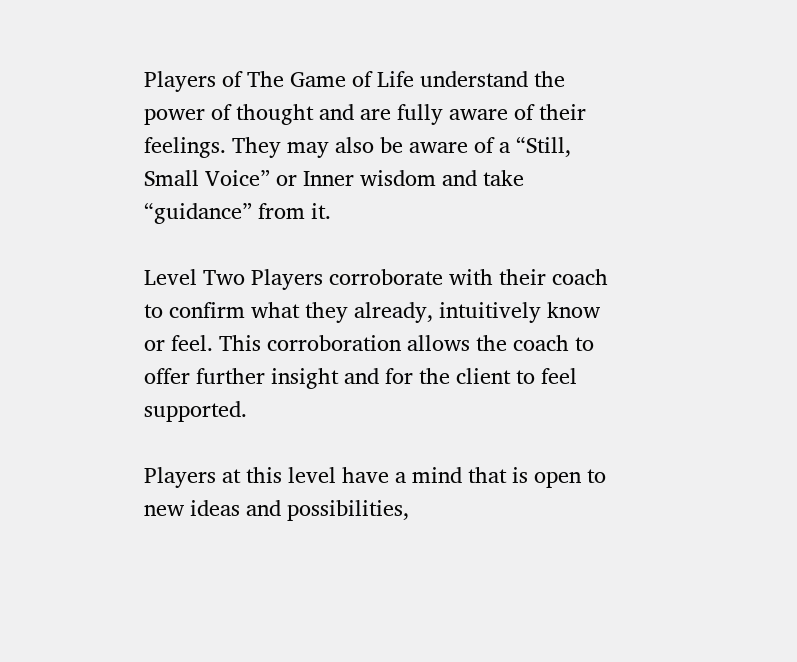Players of The Game of Life understand the power of thought and are fully aware of their feelings. They may also be aware of a “Still, Small Voice” or Inner wisdom and take “guidance” from it.

Level Two Players corroborate with their coach to confirm what they already, intuitively know or feel. This corroboration allows the coach to offer further insight and for the client to feel supported.

Players at this level have a mind that is open to new ideas and possibilities,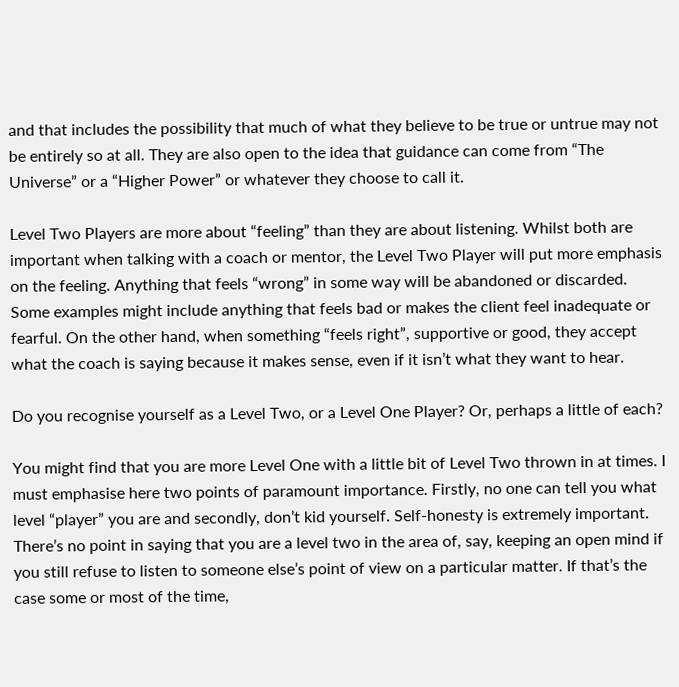and that includes the possibility that much of what they believe to be true or untrue may not be entirely so at all. They are also open to the idea that guidance can come from “The Universe” or a “Higher Power” or whatever they choose to call it.

Level Two Players are more about “feeling” than they are about listening. Whilst both are important when talking with a coach or mentor, the Level Two Player will put more emphasis on the feeling. Anything that feels “wrong” in some way will be abandoned or discarded. Some examples might include anything that feels bad or makes the client feel inadequate or fearful. On the other hand, when something “feels right”, supportive or good, they accept what the coach is saying because it makes sense, even if it isn’t what they want to hear.

Do you recognise yourself as a Level Two, or a Level One Player? Or, perhaps a little of each?

You might find that you are more Level One with a little bit of Level Two thrown in at times. I must emphasise here two points of paramount importance. Firstly, no one can tell you what level “player” you are and secondly, don’t kid yourself. Self-honesty is extremely important. There’s no point in saying that you are a level two in the area of, say, keeping an open mind if you still refuse to listen to someone else’s point of view on a particular matter. If that’s the case some or most of the time,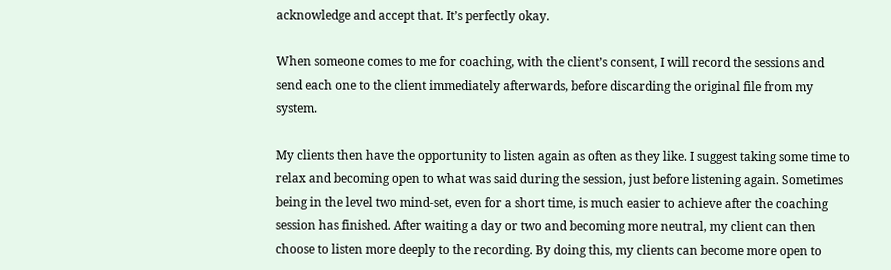acknowledge and accept that. It’s perfectly okay.

When someone comes to me for coaching, with the client’s consent, I will record the sessions and send each one to the client immediately afterwards, before discarding the original file from my system.

My clients then have the opportunity to listen again as often as they like. I suggest taking some time to relax and becoming open to what was said during the session, just before listening again. Sometimes being in the level two mind-set, even for a short time, is much easier to achieve after the coaching session has finished. After waiting a day or two and becoming more neutral, my client can then choose to listen more deeply to the recording. By doing this, my clients can become more open to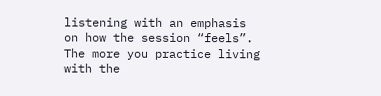listening with an emphasis on how the session “feels”. The more you practice living with the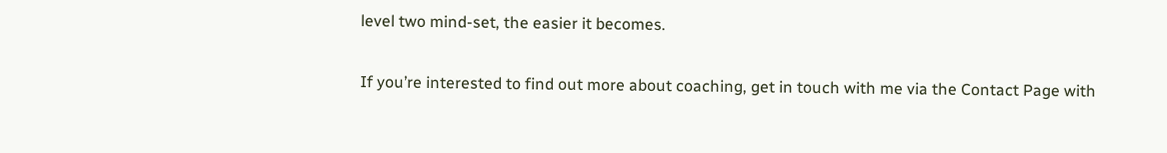level two mind-set, the easier it becomes.

If you’re interested to find out more about coaching, get in touch with me via the Contact Page with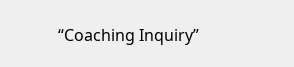“Coaching Inquiry”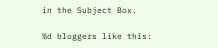in the Subject Box.

%d bloggers like this: